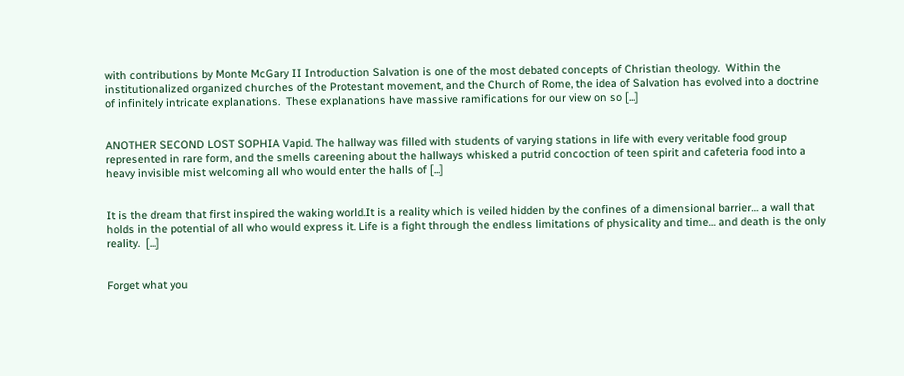with contributions by Monte McGary II Introduction Salvation is one of the most debated concepts of Christian theology.  Within the institutionalized organized churches of the Protestant movement, and the Church of Rome, the idea of Salvation has evolved into a doctrine of infinitely intricate explanations.  These explanations have massive ramifications for our view on so [...]


ANOTHER SECOND LOST SOPHIA Vapid. The hallway was filled with students of varying stations in life with every veritable food group represented in rare form, and the smells careening about the hallways whisked a putrid concoction of teen spirit and cafeteria food into a heavy invisible mist welcoming all who would enter the halls of [...]


It is the dream that first inspired the waking world.It is a reality which is veiled hidden by the confines of a dimensional barrier… a wall that holds in the potential of all who would express it. Life is a fight through the endless limitations of physicality and time… and death is the only reality.  [...]


Forget what you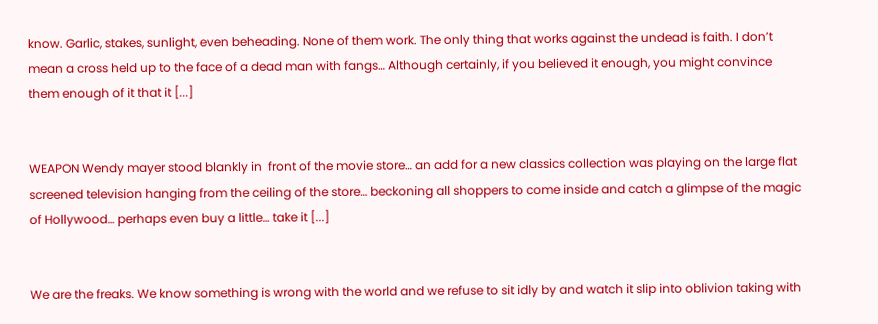know. Garlic, stakes, sunlight, even beheading. None of them work. The only thing that works against the undead is faith. I don’t mean a cross held up to the face of a dead man with fangs… Although certainly, if you believed it enough, you might convince them enough of it that it [...]


WEAPON Wendy mayer stood blankly in  front of the movie store… an add for a new classics collection was playing on the large flat screened television hanging from the ceiling of the store… beckoning all shoppers to come inside and catch a glimpse of the magic of Hollywood… perhaps even buy a little… take it [...]


We are the freaks. We know something is wrong with the world and we refuse to sit idly by and watch it slip into oblivion taking with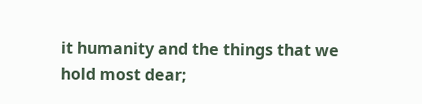it humanity and the things that we hold most dear;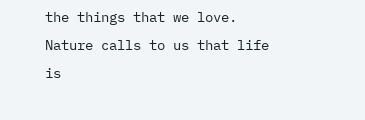the things that we love. Nature calls to us that life is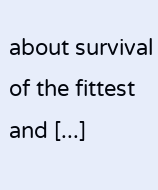about survival of the fittest and [...]